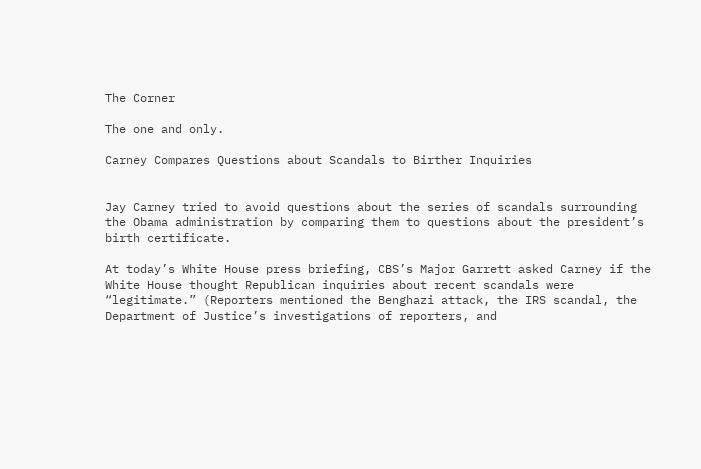The Corner

The one and only.

Carney Compares Questions about Scandals to Birther Inquiries


Jay Carney tried to avoid questions about the series of scandals surrounding the Obama administration by comparing them to questions about the president’s birth certificate.

At today’s White House press briefing, CBS’s Major Garrett asked Carney if the White House thought Republican inquiries about recent scandals were “legitimate.” (Reporters mentioned the Benghazi attack, the IRS scandal, the Department of Justice’s investigations of reporters, and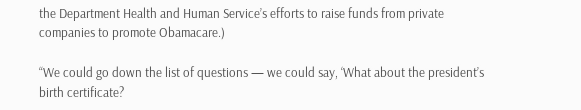the Department Health and Human Service’s efforts to raise funds from private companies to promote Obamacare.)

“We could go down the list of questions — we could say, ‘What about the president’s birth certificate?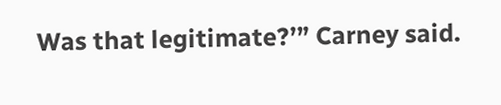Was that legitimate?’” Carney said.